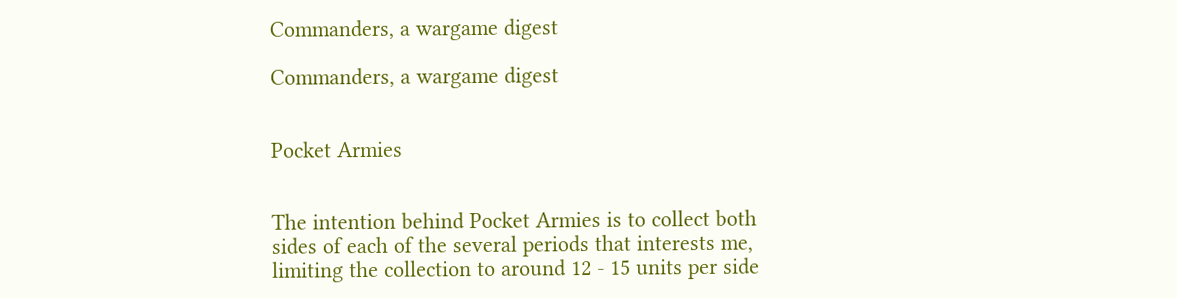Commanders, a wargame digest

Commanders, a wargame digest


Pocket Armies


The intention behind Pocket Armies is to collect both sides of each of the several periods that interests me, limiting the collection to around 12 - 15 units per side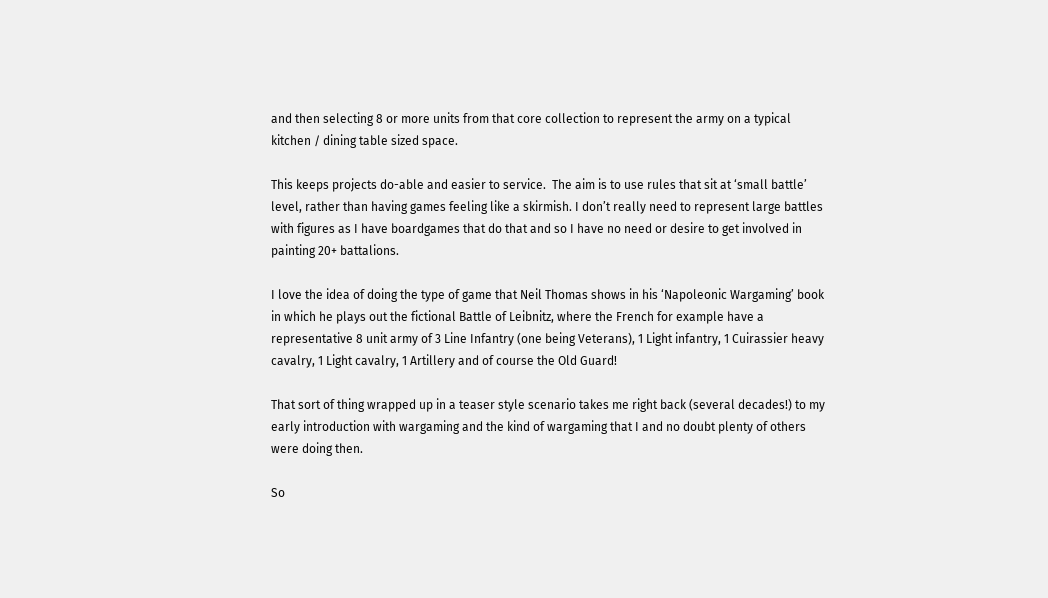and then selecting 8 or more units from that core collection to represent the army on a typical kitchen / dining table sized space.

This keeps projects do-able and easier to service.  The aim is to use rules that sit at ‘small battle’ level, rather than having games feeling like a skirmish. I don’t really need to represent large battles with figures as I have boardgames that do that and so I have no need or desire to get involved in painting 20+ battalions.

I love the idea of doing the type of game that Neil Thomas shows in his ‘Napoleonic Wargaming’ book in which he plays out the fictional Battle of Leibnitz, where the French for example have a representative 8 unit army of 3 Line Infantry (one being Veterans), 1 Light infantry, 1 Cuirassier heavy cavalry, 1 Light cavalry, 1 Artillery and of course the Old Guard!

That sort of thing wrapped up in a teaser style scenario takes me right back (several decades!) to my early introduction with wargaming and the kind of wargaming that I and no doubt plenty of others were doing then.

So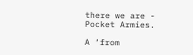there we are - Pocket Armies.

A ‘from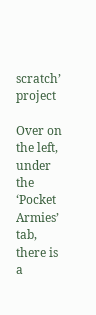scratch’ project

Over on the left, under the ‘Pocket Armies’ tab, there is a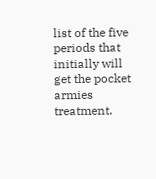list of the five periods that initially will get the pocket armies treatment.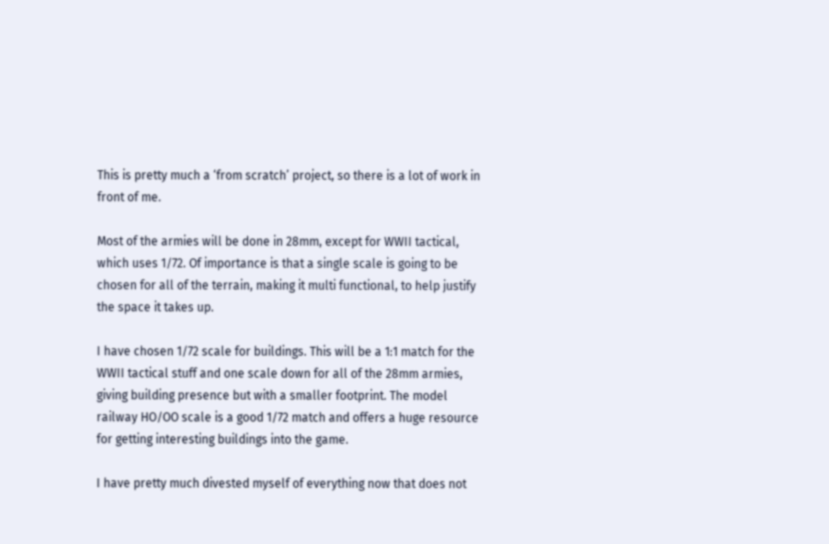This is pretty much a ‘from scratch’ project, so there is a lot of work in front of me.

Most of the armies will be done in 28mm, except for WWII tactical, which uses 1/72. Of importance is that a single scale is going to be chosen for all of the terrain, making it multi functional, to help justify the space it takes up.

I have chosen 1/72 scale for buildings. This will be a 1:1 match for the WWII tactical stuff and one scale down for all of the 28mm armies, giving building presence but with a smaller footprint. The model railway HO/OO scale is a good 1/72 match and offers a huge resource for getting interesting buildings into the game.

I have pretty much divested myself of everything now that does not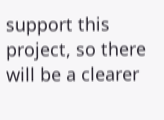support this project, so there will be a clearer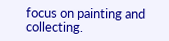focus on painting and collecting.